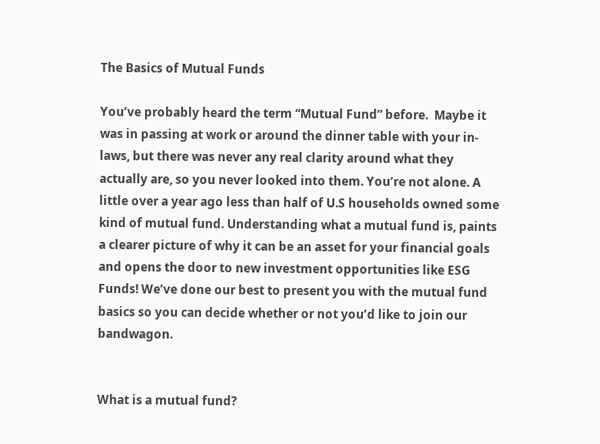The Basics of Mutual Funds

You’ve probably heard the term “Mutual Fund” before.  Maybe it was in passing at work or around the dinner table with your in-laws, but there was never any real clarity around what they actually are, so you never looked into them. You’re not alone. A little over a year ago less than half of U.S households owned some kind of mutual fund. Understanding what a mutual fund is, paints a clearer picture of why it can be an asset for your financial goals and opens the door to new investment opportunities like ESG Funds! We’ve done our best to present you with the mutual fund basics so you can decide whether or not you’d like to join our bandwagon.


What is a mutual fund?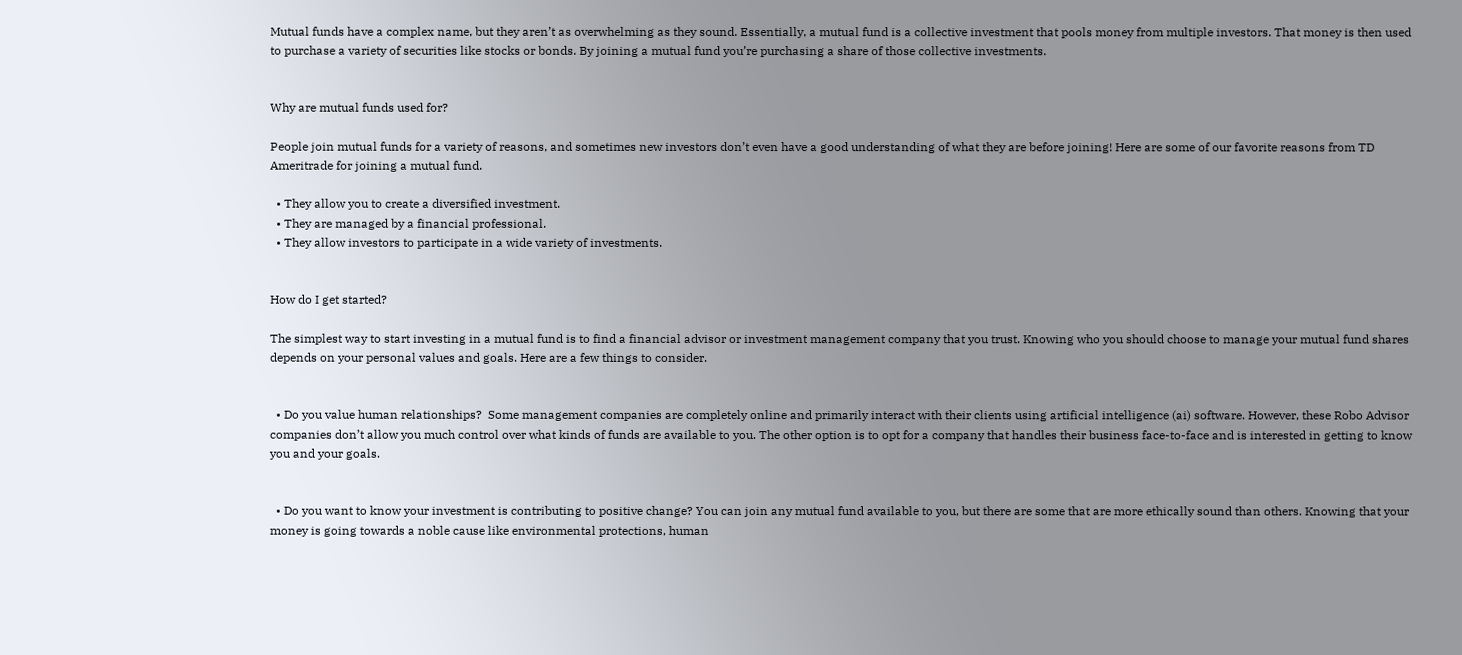Mutual funds have a complex name, but they aren’t as overwhelming as they sound. Essentially, a mutual fund is a collective investment that pools money from multiple investors. That money is then used to purchase a variety of securities like stocks or bonds. By joining a mutual fund you’re purchasing a share of those collective investments.


Why are mutual funds used for?

People join mutual funds for a variety of reasons, and sometimes new investors don’t even have a good understanding of what they are before joining! Here are some of our favorite reasons from TD Ameritrade for joining a mutual fund.

  • They allow you to create a diversified investment.
  • They are managed by a financial professional.
  • They allow investors to participate in a wide variety of investments.


How do I get started?

The simplest way to start investing in a mutual fund is to find a financial advisor or investment management company that you trust. Knowing who you should choose to manage your mutual fund shares depends on your personal values and goals. Here are a few things to consider.


  • Do you value human relationships?  Some management companies are completely online and primarily interact with their clients using artificial intelligence (ai) software. However, these Robo Advisor companies don’t allow you much control over what kinds of funds are available to you. The other option is to opt for a company that handles their business face-to-face and is interested in getting to know you and your goals.


  • Do you want to know your investment is contributing to positive change? You can join any mutual fund available to you, but there are some that are more ethically sound than others. Knowing that your money is going towards a noble cause like environmental protections, human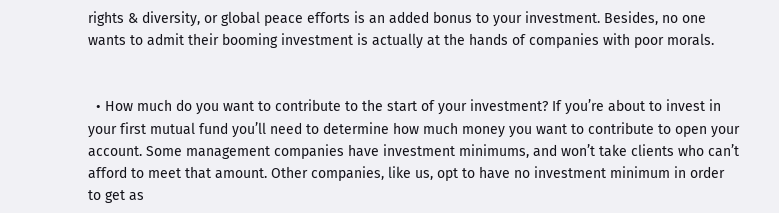rights & diversity, or global peace efforts is an added bonus to your investment. Besides, no one wants to admit their booming investment is actually at the hands of companies with poor morals.


  • How much do you want to contribute to the start of your investment? If you’re about to invest in your first mutual fund you’ll need to determine how much money you want to contribute to open your account. Some management companies have investment minimums, and won’t take clients who can’t afford to meet that amount. Other companies, like us, opt to have no investment minimum in order to get as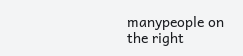manypeople on the right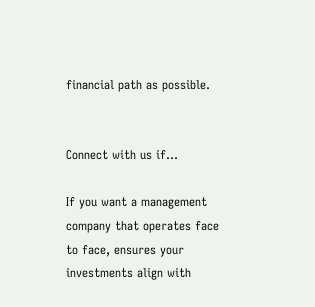financial path as possible.


Connect with us if…

If you want a management company that operates face to face, ensures your investments align with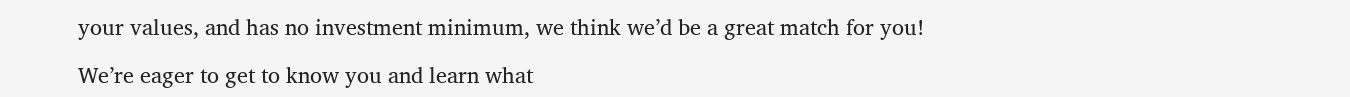your values, and has no investment minimum, we think we’d be a great match for you!

We’re eager to get to know you and learn what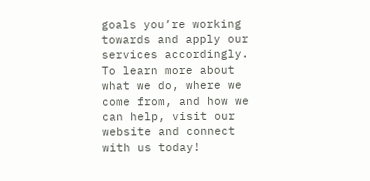goals you’re working towards and apply our services accordingly. To learn more about what we do, where we come from, and how we can help, visit our website and connect with us today!